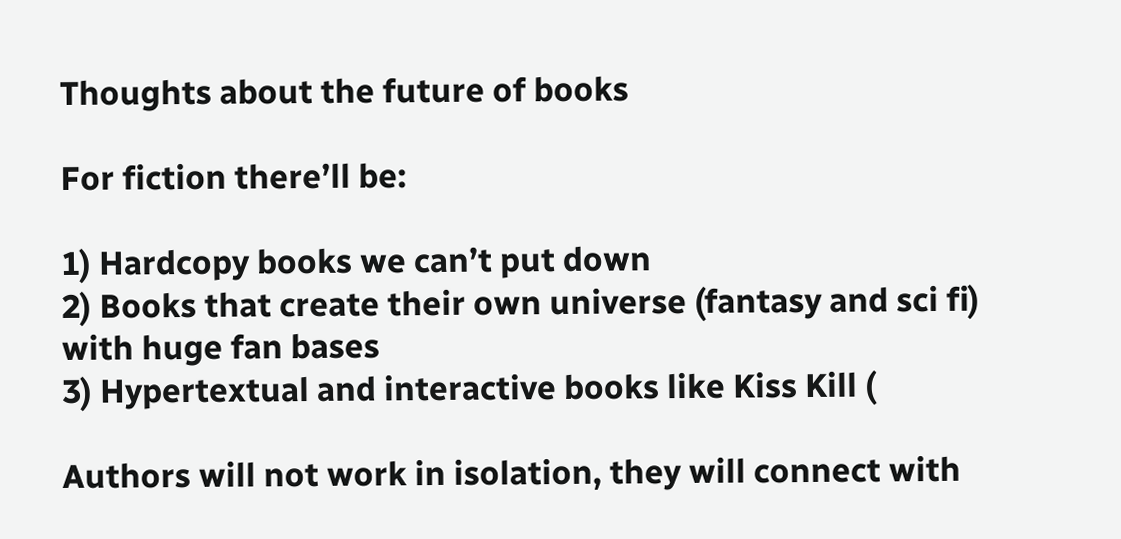Thoughts about the future of books

For fiction there’ll be:

1) Hardcopy books we can’t put down
2) Books that create their own universe (fantasy and sci fi) with huge fan bases
3) Hypertextual and interactive books like Kiss Kill (

Authors will not work in isolation, they will connect with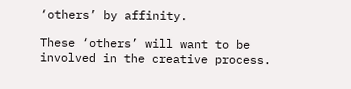‘others’ by affinity.

These ‘others’ will want to be involved in the creative process.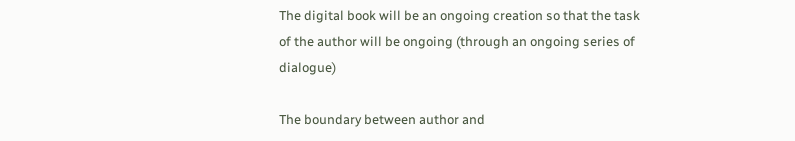The digital book will be an ongoing creation so that the task of the author will be ongoing (through an ongoing series of dialogue)

The boundary between author and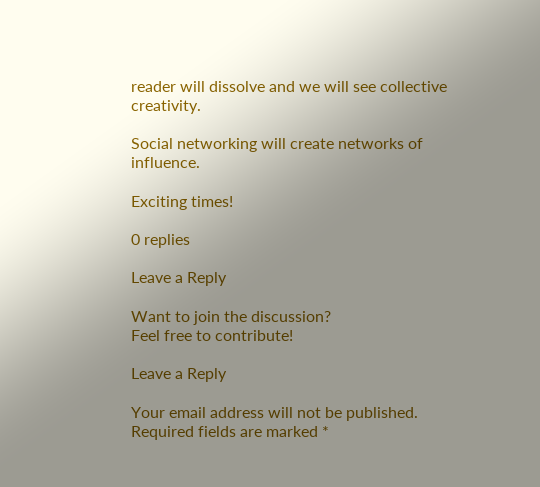reader will dissolve and we will see collective creativity.

Social networking will create networks of influence.

Exciting times!

0 replies

Leave a Reply

Want to join the discussion?
Feel free to contribute!

Leave a Reply

Your email address will not be published. Required fields are marked *